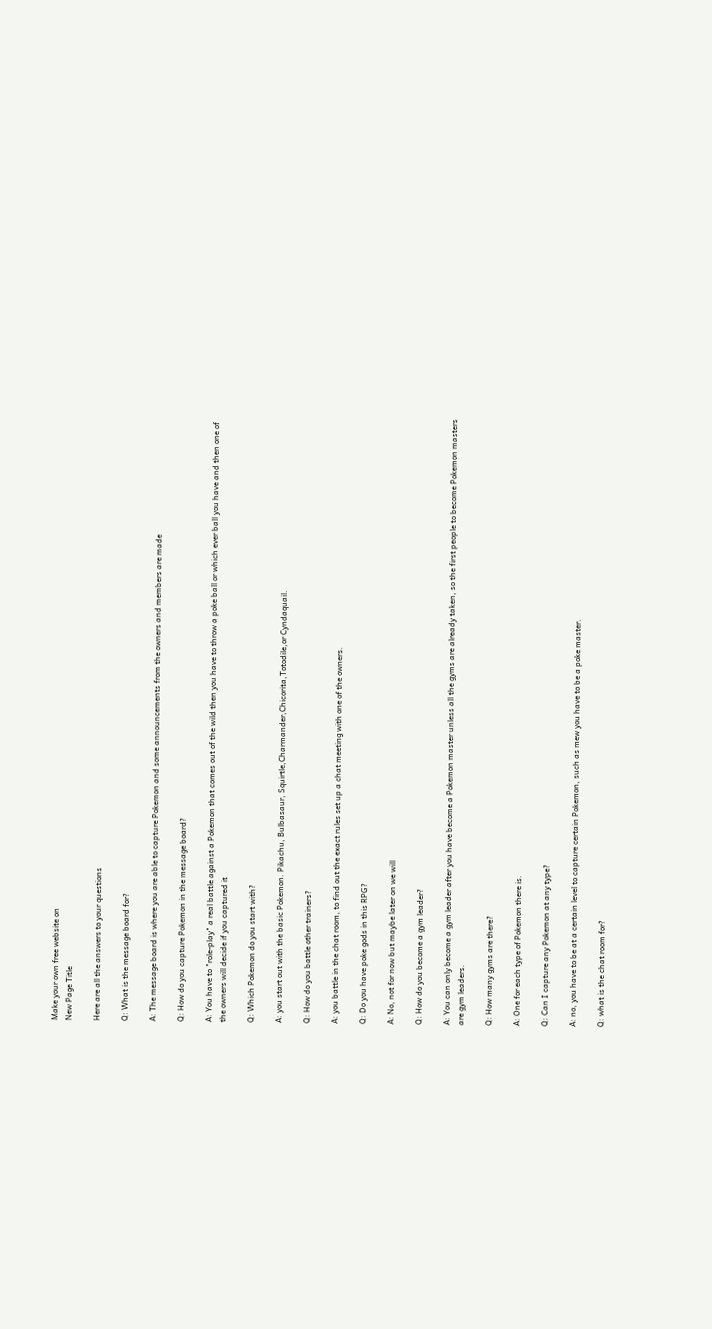Make your own free website on
New Page Title

Here are all the answers to your questions

Q: What is the message board for?

A: The message board is where you are able to capture Pokemon and some announcements from the owners and members are made

Q: How do you capture Pokemon in the message board?

A: You have to "role-play" a real battle against a Pokemon that comes out of the wild then you have to throw a poke ball or which ever ball you have and then one of the owners will decide if you captured it

Q: Which Pokemon do you start with?

A: you start out with the basic Pokemon. Pikachu, Bulbasaur, Squirtle,Charmander,Chicorita,Totodile,or Cyndaquail.

Q: How do you battle other trainers?

A: you battle in the chat room, to find out the exact rules set up a chat meeting with one of the owners.

Q: Do you have poke gods in this RPG?

A: No, not for now but maybe later on we will

Q: How do you become a gym leader?

A: You can only become a gym leader after you have become a Pokemon master unless all the gyms are already taken, so the first people to become Pokemon masters are gym leaders.

Q: How many gyms are there?

A: One for each type of Pokemon there is.

Q: Can I capture any Pokemon at any type?

A: no, you have to be at a certain level to capture certain Pokemon, such as mew you have to be a poke master.

Q: what is the chat room for?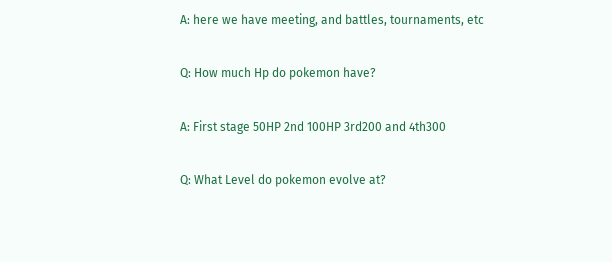A: here we have meeting, and battles, tournaments, etc

Q: How much Hp do pokemon have?

A: First stage 50HP 2nd 100HP 3rd200 and 4th300

Q: What Level do pokemon evolve at?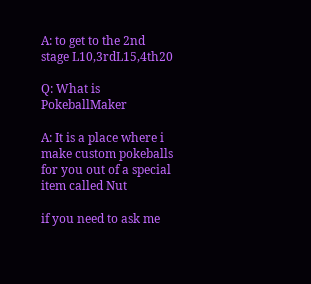A: to get to the 2nd stage L10,3rdL15,4th20

Q: What is PokeballMaker

A: It is a place where i make custom pokeballs for you out of a special item called Nut

if you need to ask me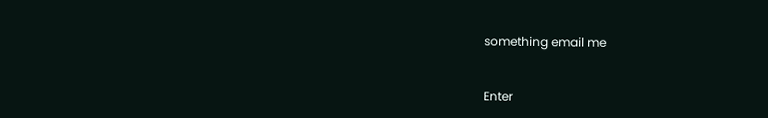something email me


Enter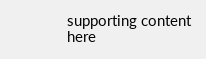supporting content here